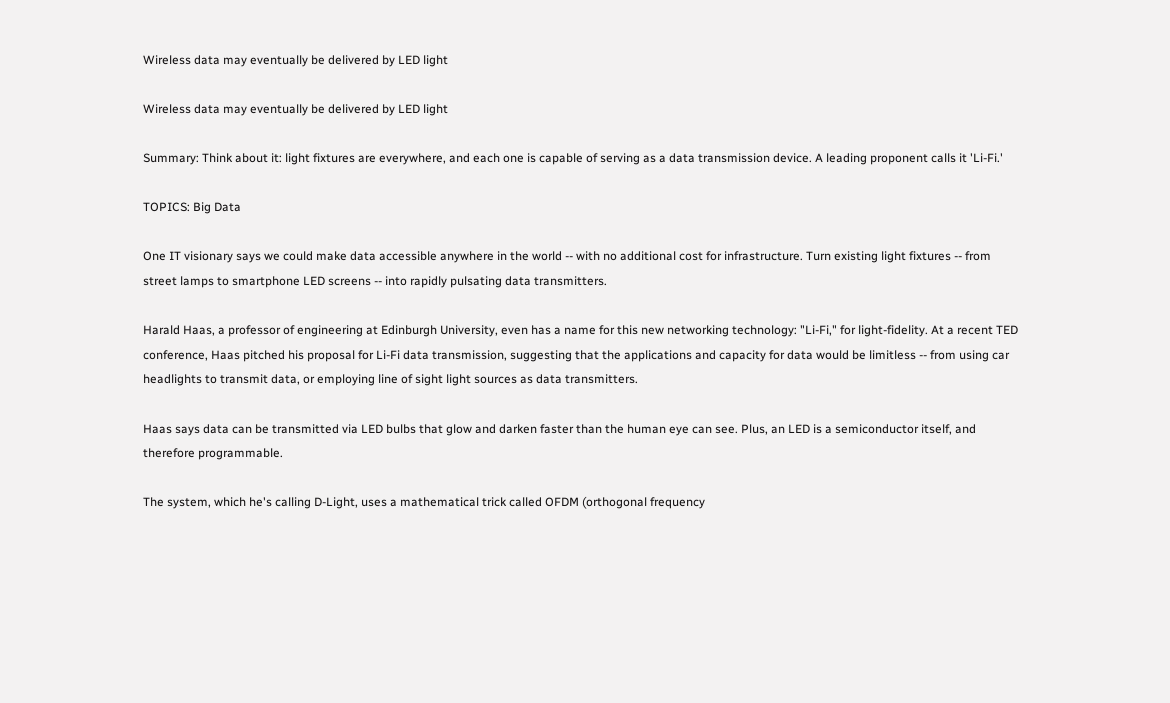Wireless data may eventually be delivered by LED light

Wireless data may eventually be delivered by LED light

Summary: Think about it: light fixtures are everywhere, and each one is capable of serving as a data transmission device. A leading proponent calls it 'Li-Fi.'

TOPICS: Big Data

One IT visionary says we could make data accessible anywhere in the world -- with no additional cost for infrastructure. Turn existing light fixtures -- from street lamps to smartphone LED screens -- into rapidly pulsating data transmitters.

Harald Haas, a professor of engineering at Edinburgh University, even has a name for this new networking technology: "Li-Fi," for light-fidelity. At a recent TED conference, Haas pitched his proposal for Li-Fi data transmission, suggesting that the applications and capacity for data would be limitless -- from using car headlights to transmit data, or employing line of sight light sources as data transmitters.

Haas says data can be transmitted via LED bulbs that glow and darken faster than the human eye can see. Plus, an LED is a semiconductor itself, and therefore programmable.

The system, which he's calling D-Light, uses a mathematical trick called OFDM (orthogonal frequency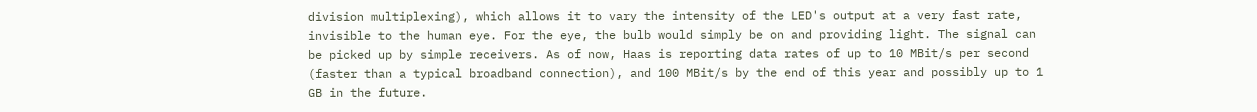division multiplexing), which allows it to vary the intensity of the LED's output at a very fast rate, invisible to the human eye. For the eye, the bulb would simply be on and providing light. The signal can be picked up by simple receivers. As of now, Haas is reporting data rates of up to 10 MBit/s per second (faster than a typical broadband connection), and 100 MBit/s by the end of this year and possibly up to 1 GB in the future.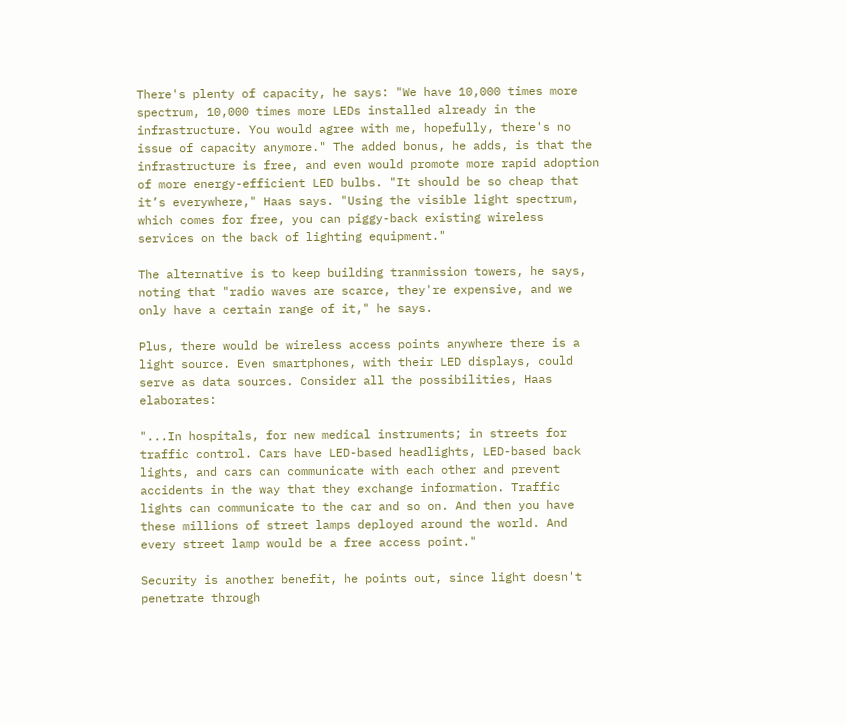There's plenty of capacity, he says: "We have 10,000 times more spectrum, 10,000 times more LEDs installed already in the infrastructure. You would agree with me, hopefully, there's no issue of capacity anymore." The added bonus, he adds, is that the infrastructure is free, and even would promote more rapid adoption of more energy-efficient LED bulbs. "It should be so cheap that it’s everywhere," Haas says. "Using the visible light spectrum, which comes for free, you can piggy-back existing wireless services on the back of lighting equipment."

The alternative is to keep building tranmission towers, he says, noting that "radio waves are scarce, they're expensive, and we only have a certain range of it," he says.

Plus, there would be wireless access points anywhere there is a light source. Even smartphones, with their LED displays, could serve as data sources. Consider all the possibilities, Haas elaborates:

"...In hospitals, for new medical instruments; in streets for traffic control. Cars have LED-based headlights, LED-based back lights, and cars can communicate with each other and prevent accidents in the way that they exchange information. Traffic lights can communicate to the car and so on. And then you have these millions of street lamps deployed around the world. And every street lamp would be a free access point."

Security is another benefit, he points out, since light doesn't penetrate through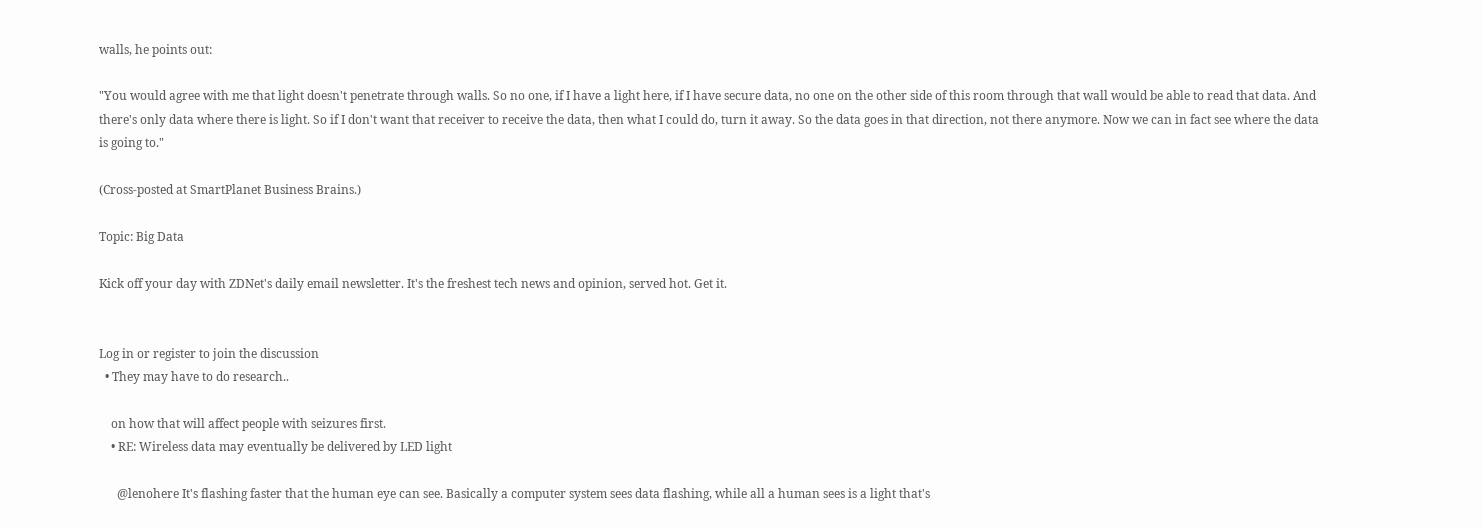walls, he points out:

"You would agree with me that light doesn't penetrate through walls. So no one, if I have a light here, if I have secure data, no one on the other side of this room through that wall would be able to read that data. And there's only data where there is light. So if I don't want that receiver to receive the data, then what I could do, turn it away. So the data goes in that direction, not there anymore. Now we can in fact see where the data is going to."

(Cross-posted at SmartPlanet Business Brains.)

Topic: Big Data

Kick off your day with ZDNet's daily email newsletter. It's the freshest tech news and opinion, served hot. Get it.


Log in or register to join the discussion
  • They may have to do research..

    on how that will affect people with seizures first.
    • RE: Wireless data may eventually be delivered by LED light

      @lenohere It's flashing faster that the human eye can see. Basically a computer system sees data flashing, while all a human sees is a light that's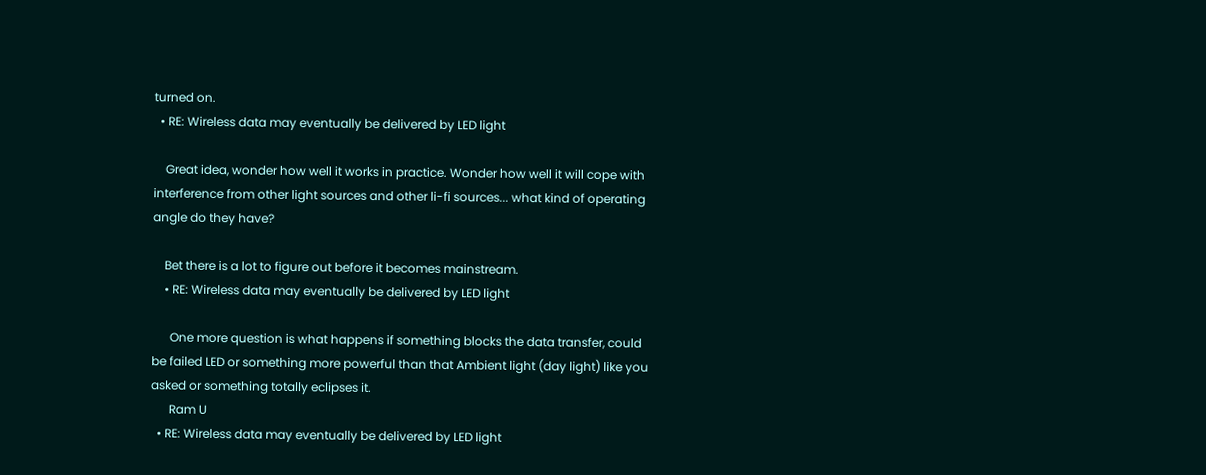turned on.
  • RE: Wireless data may eventually be delivered by LED light

    Great idea, wonder how well it works in practice. Wonder how well it will cope with interference from other light sources and other li-fi sources... what kind of operating angle do they have?

    Bet there is a lot to figure out before it becomes mainstream.
    • RE: Wireless data may eventually be delivered by LED light

      One more question is what happens if something blocks the data transfer, could be failed LED or something more powerful than that Ambient light (day light) like you asked or something totally eclipses it.
      Ram U
  • RE: Wireless data may eventually be delivered by LED light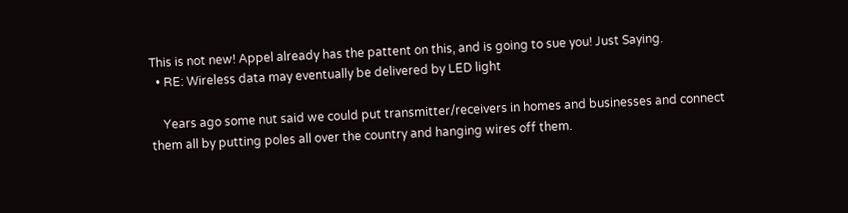This is not new! Appel already has the pattent on this, and is going to sue you! Just Saying.
  • RE: Wireless data may eventually be delivered by LED light

    Years ago some nut said we could put transmitter/receivers in homes and businesses and connect them all by putting poles all over the country and hanging wires off them.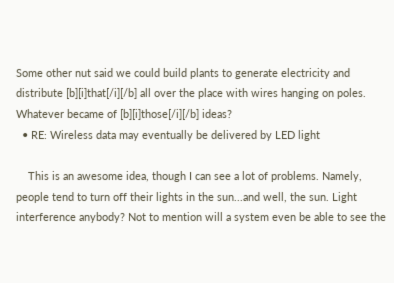Some other nut said we could build plants to generate electricity and distribute [b][i]that[/i][/b] all over the place with wires hanging on poles. Whatever became of [b][i]those[/i][/b] ideas?
  • RE: Wireless data may eventually be delivered by LED light

    This is an awesome idea, though I can see a lot of problems. Namely, people tend to turn off their lights in the sun...and well, the sun. Light interference anybody? Not to mention will a system even be able to see the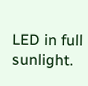LED in full sunlight.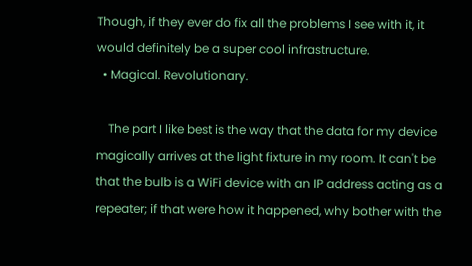Though, if they ever do fix all the problems I see with it, it would definitely be a super cool infrastructure.
  • Magical. Revolutionary.

    The part I like best is the way that the data for my device magically arrives at the light fixture in my room. It can't be that the bulb is a WiFi device with an IP address acting as a repeater; if that were how it happened, why bother with the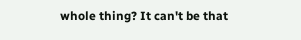whole thing? It can't be that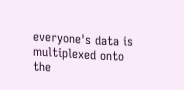everyone's data is multiplexed onto the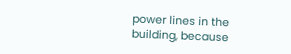power lines in the building, because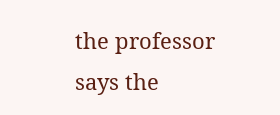the professor says the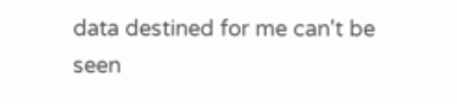data destined for me can't be seen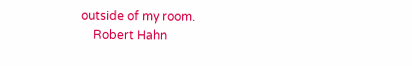outside of my room.
    Robert Hahn